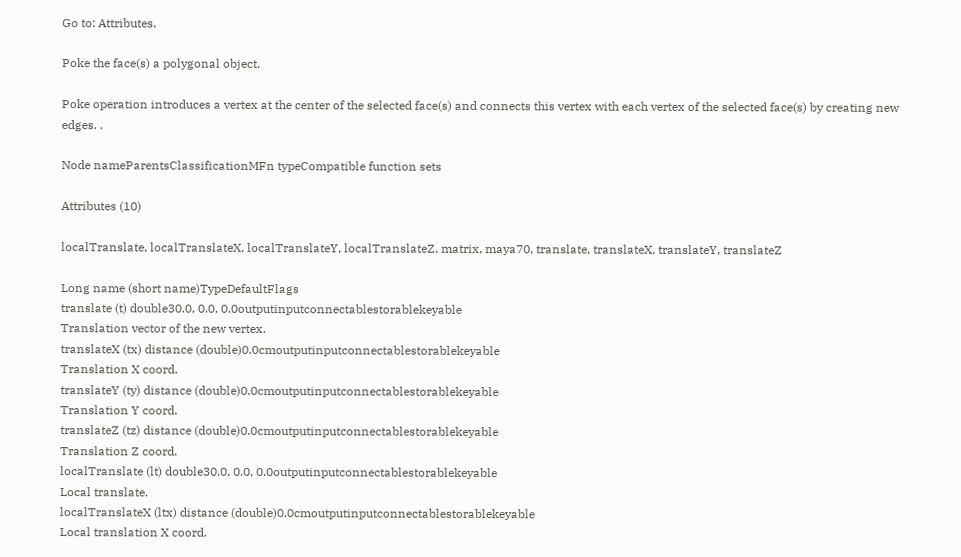Go to: Attributes.

Poke the face(s) a polygonal object.

Poke operation introduces a vertex at the center of the selected face(s) and connects this vertex with each vertex of the selected face(s) by creating new edges. .

Node nameParentsClassificationMFn typeCompatible function sets

Attributes (10)

localTranslate, localTranslateX, localTranslateY, localTranslateZ, matrix, maya70, translate, translateX, translateY, translateZ

Long name (short name)TypeDefaultFlags
translate (t) double30.0, 0.0, 0.0outputinputconnectablestorablekeyable
Translation vector of the new vertex.
translateX (tx) distance (double)0.0cmoutputinputconnectablestorablekeyable
Translation X coord.
translateY (ty) distance (double)0.0cmoutputinputconnectablestorablekeyable
Translation Y coord.
translateZ (tz) distance (double)0.0cmoutputinputconnectablestorablekeyable
Translation Z coord.
localTranslate (lt) double30.0, 0.0, 0.0outputinputconnectablestorablekeyable
Local translate.
localTranslateX (ltx) distance (double)0.0cmoutputinputconnectablestorablekeyable
Local translation X coord.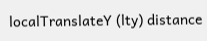localTranslateY (lty) distance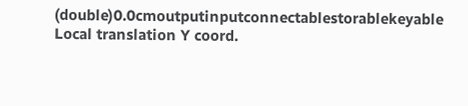(double)0.0cmoutputinputconnectablestorablekeyable
Local translation Y coord.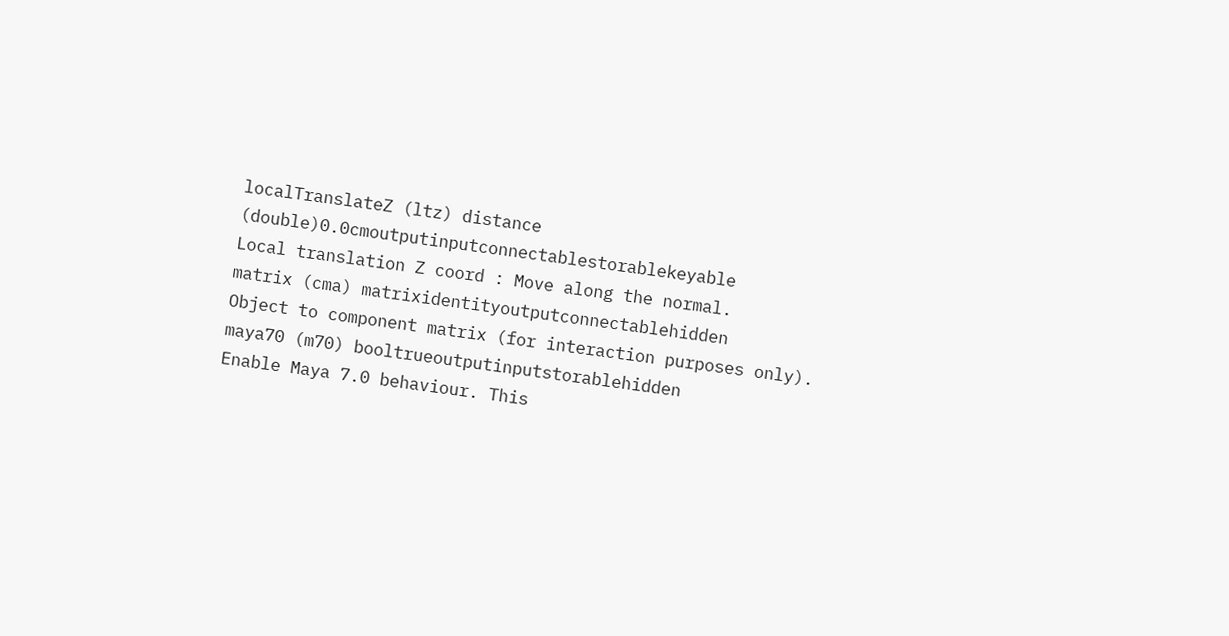localTranslateZ (ltz) distance (double)0.0cmoutputinputconnectablestorablekeyable
Local translation Z coord : Move along the normal.
matrix (cma) matrixidentityoutputconnectablehidden
Object to component matrix (for interaction purposes only).
maya70 (m70) booltrueoutputinputstorablehidden
Enable Maya 7.0 behaviour. This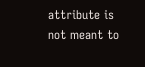attribute is not meant to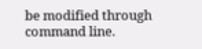be modified through command line.